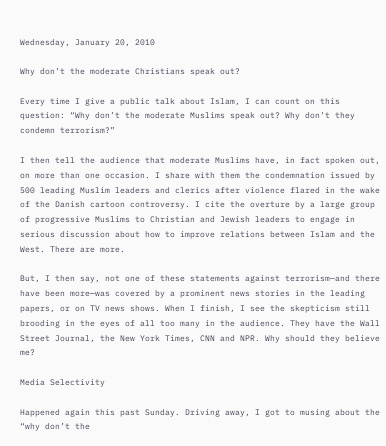Wednesday, January 20, 2010

Why don’t the moderate Christians speak out?

Every time I give a public talk about Islam, I can count on this question: “Why don’t the moderate Muslims speak out? Why don’t they condemn terrorism?”

I then tell the audience that moderate Muslims have, in fact spoken out, on more than one occasion. I share with them the condemnation issued by 500 leading Muslim leaders and clerics after violence flared in the wake of the Danish cartoon controversy. I cite the overture by a large group of progressive Muslims to Christian and Jewish leaders to engage in serious discussion about how to improve relations between Islam and the West. There are more.

But, I then say, not one of these statements against terrorism—and there have been more—was covered by a prominent news stories in the leading papers, or on TV news shows. When I finish, I see the skepticism still brooding in the eyes of all too many in the audience. They have the Wall Street Journal, the New York Times, CNN and NPR. Why should they believe me?

Media Selectivity

Happened again this past Sunday. Driving away, I got to musing about the “why don’t the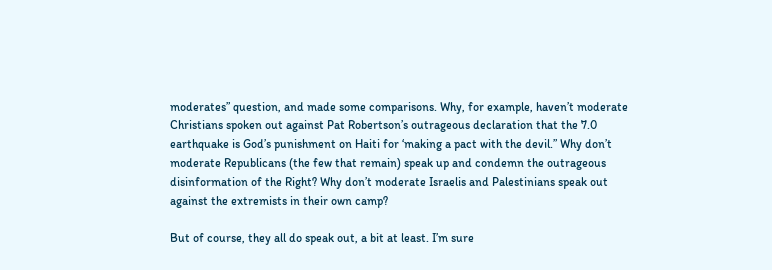moderates” question, and made some comparisons. Why, for example, haven’t moderate Christians spoken out against Pat Robertson’s outrageous declaration that the 7.0 earthquake is God’s punishment on Haiti for ‘making a pact with the devil.” Why don’t moderate Republicans (the few that remain) speak up and condemn the outrageous disinformation of the Right? Why don’t moderate Israelis and Palestinians speak out against the extremists in their own camp?

But of course, they all do speak out, a bit at least. I’m sure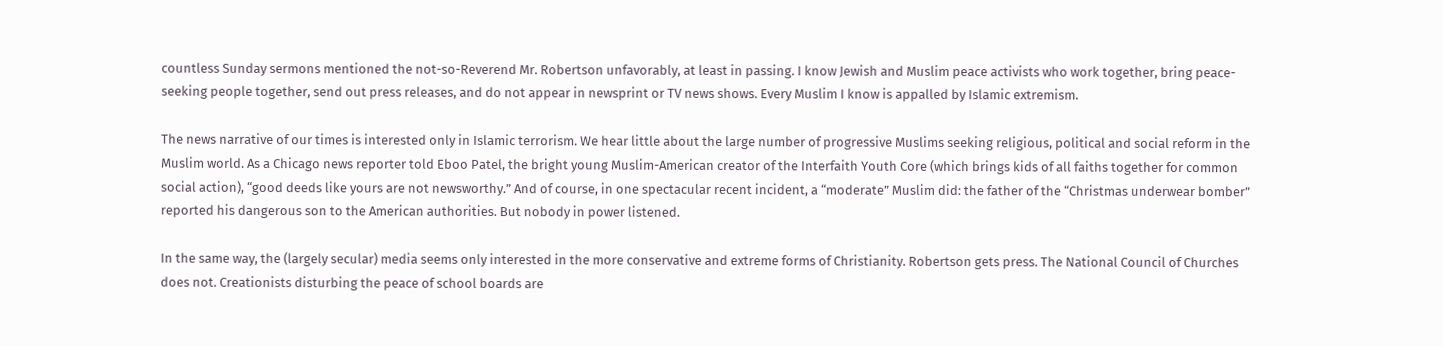countless Sunday sermons mentioned the not-so-Reverend Mr. Robertson unfavorably, at least in passing. I know Jewish and Muslim peace activists who work together, bring peace-seeking people together, send out press releases, and do not appear in newsprint or TV news shows. Every Muslim I know is appalled by Islamic extremism.

The news narrative of our times is interested only in Islamic terrorism. We hear little about the large number of progressive Muslims seeking religious, political and social reform in the Muslim world. As a Chicago news reporter told Eboo Patel, the bright young Muslim-American creator of the Interfaith Youth Core (which brings kids of all faiths together for common social action), “good deeds like yours are not newsworthy.” And of course, in one spectacular recent incident, a “moderate” Muslim did: the father of the “Christmas underwear bomber” reported his dangerous son to the American authorities. But nobody in power listened.

In the same way, the (largely secular) media seems only interested in the more conservative and extreme forms of Christianity. Robertson gets press. The National Council of Churches does not. Creationists disturbing the peace of school boards are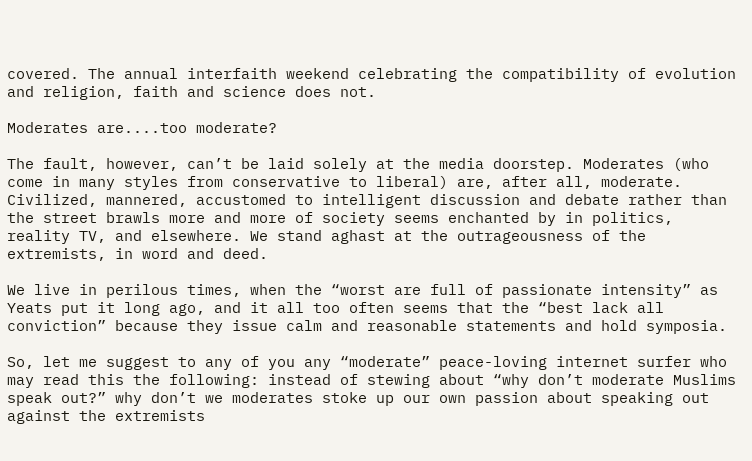covered. The annual interfaith weekend celebrating the compatibility of evolution and religion, faith and science does not.

Moderates are....too moderate?

The fault, however, can’t be laid solely at the media doorstep. Moderates (who come in many styles from conservative to liberal) are, after all, moderate. Civilized, mannered, accustomed to intelligent discussion and debate rather than the street brawls more and more of society seems enchanted by in politics, reality TV, and elsewhere. We stand aghast at the outrageousness of the extremists, in word and deed.

We live in perilous times, when the “worst are full of passionate intensity” as Yeats put it long ago, and it all too often seems that the “best lack all conviction” because they issue calm and reasonable statements and hold symposia.

So, let me suggest to any of you any “moderate” peace-loving internet surfer who may read this the following: instead of stewing about “why don’t moderate Muslims speak out?” why don’t we moderates stoke up our own passion about speaking out against the extremists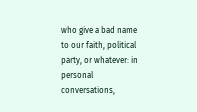who give a bad name to our faith, political party, or whatever: in personal conversations,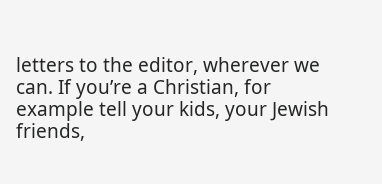letters to the editor, wherever we can. If you’re a Christian, for example tell your kids, your Jewish friends,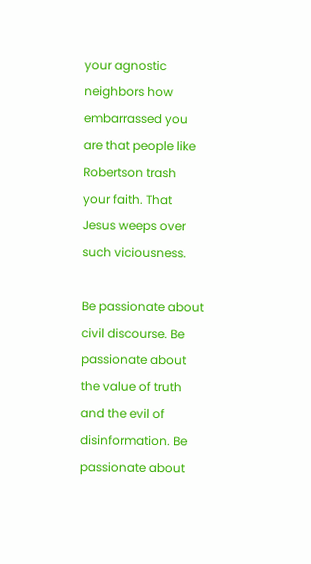your agnostic neighbors how embarrassed you are that people like Robertson trash your faith. That Jesus weeps over such viciousness.

Be passionate about civil discourse. Be passionate about the value of truth and the evil of disinformation. Be passionate about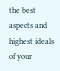the best aspects and highest ideals of your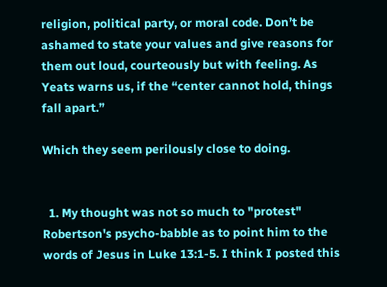religion, political party, or moral code. Don’t be ashamed to state your values and give reasons for them out loud, courteously but with feeling. As Yeats warns us, if the “center cannot hold, things fall apart.”

Which they seem perilously close to doing.


  1. My thought was not so much to "protest" Robertson's psycho-babble as to point him to the words of Jesus in Luke 13:1-5. I think I posted this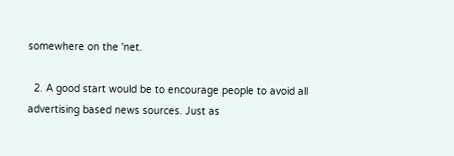somewhere on the 'net.

  2. A good start would be to encourage people to avoid all advertising based news sources. Just as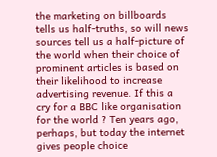the marketing on billboards tells us half-truths, so will news sources tell us a half-picture of the world when their choice of prominent articles is based on their likelihood to increase advertising revenue. If this a cry for a BBC like organisation for the world ? Ten years ago, perhaps, but today the internet gives people choice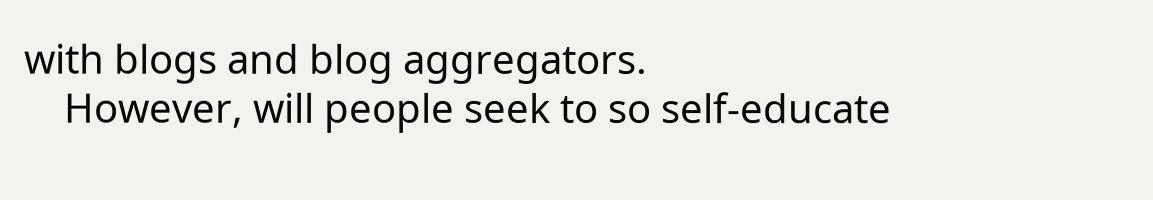with blogs and blog aggregators.
    However, will people seek to so self-educate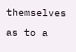themselves as to a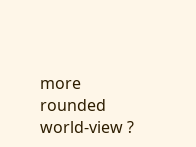more rounded world-view ?